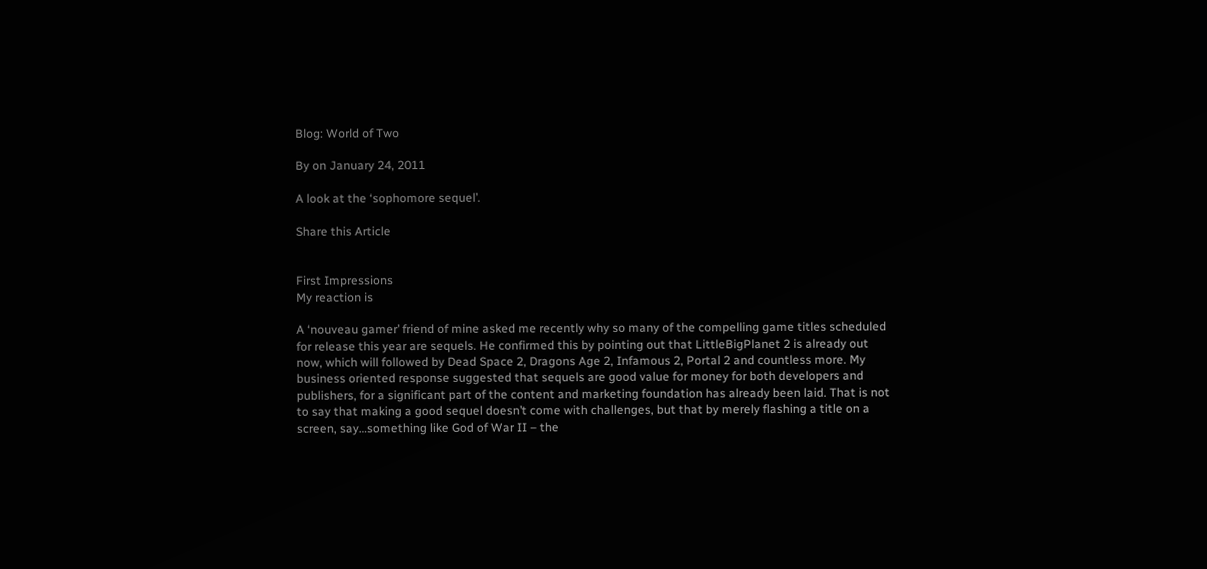Blog: World of Two

By on January 24, 2011

A look at the ‘sophomore sequel’.

Share this Article


First Impressions
My reaction is

A ‘nouveau gamer’ friend of mine asked me recently why so many of the compelling game titles scheduled for release this year are sequels. He confirmed this by pointing out that LittleBigPlanet 2 is already out now, which will followed by Dead Space 2, Dragons Age 2, Infamous 2, Portal 2 and countless more. My business oriented response suggested that sequels are good value for money for both developers and publishers, for a significant part of the content and marketing foundation has already been laid. That is not to say that making a good sequel doesn’t come with challenges, but that by merely flashing a title on a screen, say…something like God of War II – the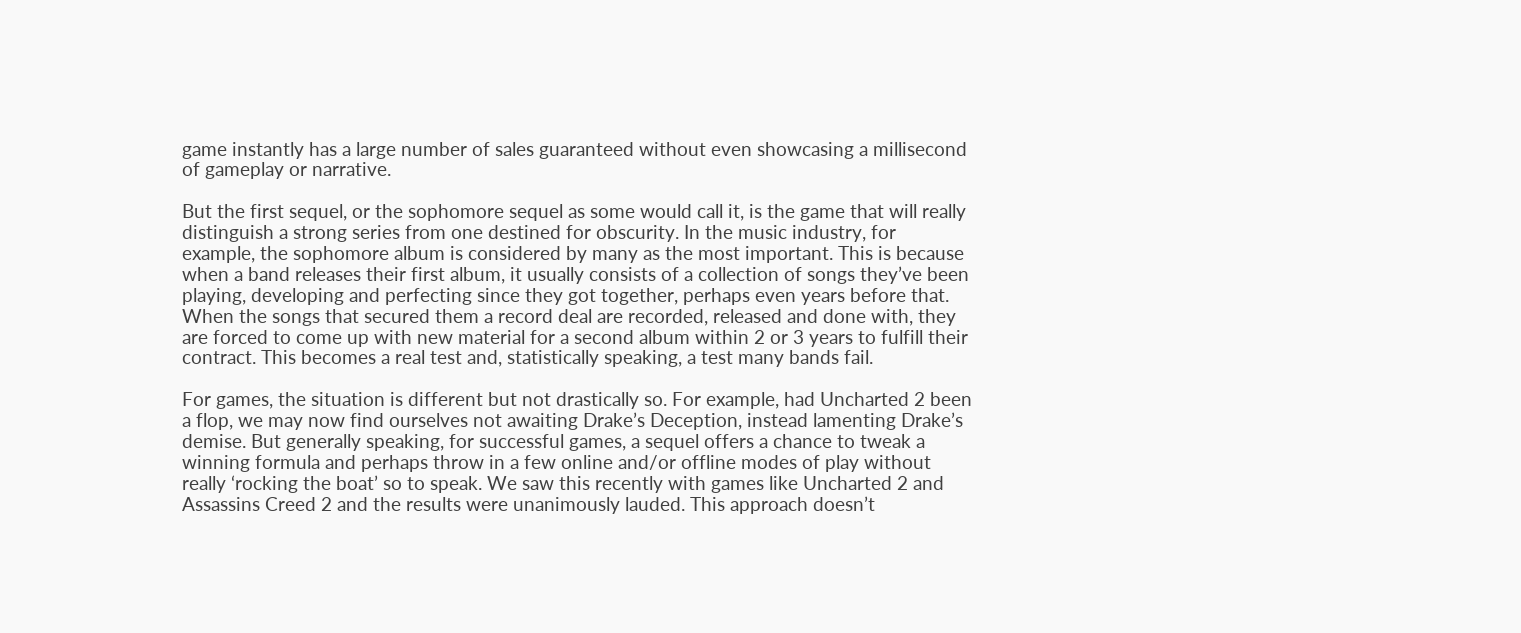game instantly has a large number of sales guaranteed without even showcasing a millisecond of gameplay or narrative.

But the first sequel, or the sophomore sequel as some would call it, is the game that will really distinguish a strong series from one destined for obscurity. In the music industry, for example, the sophomore album is considered by many as the most important. This is because when a band releases their first album, it usually consists of a collection of songs they’ve been playing, developing and perfecting since they got together, perhaps even years before that. When the songs that secured them a record deal are recorded, released and done with, they are forced to come up with new material for a second album within 2 or 3 years to fulfill their contract. This becomes a real test and, statistically speaking, a test many bands fail.

For games, the situation is different but not drastically so. For example, had Uncharted 2 been a flop, we may now find ourselves not awaiting Drake’s Deception, instead lamenting Drake’s demise. But generally speaking, for successful games, a sequel offers a chance to tweak a winning formula and perhaps throw in a few online and/or offline modes of play without really ‘rocking the boat’ so to speak. We saw this recently with games like Uncharted 2 and Assassins Creed 2 and the results were unanimously lauded. This approach doesn’t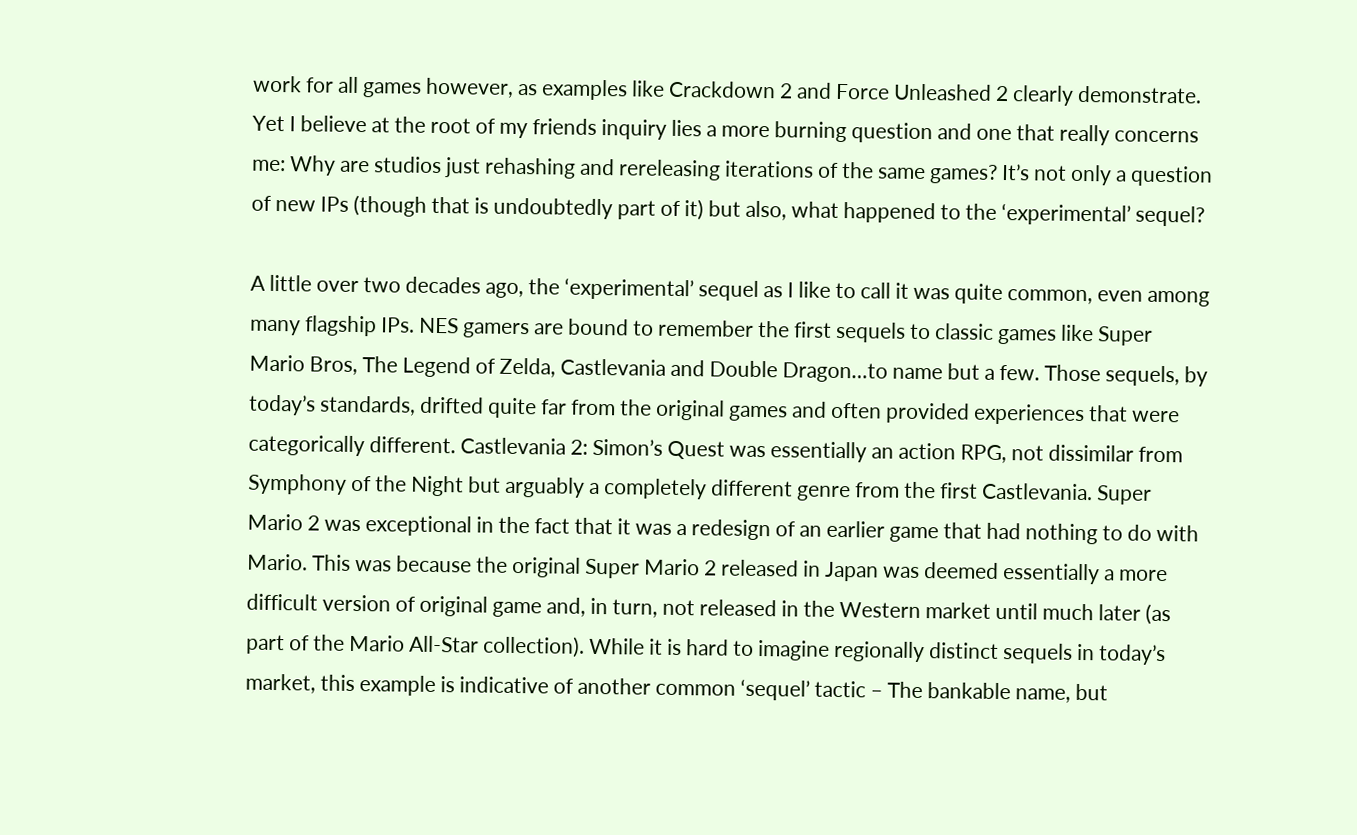work for all games however, as examples like Crackdown 2 and Force Unleashed 2 clearly demonstrate.
Yet I believe at the root of my friends inquiry lies a more burning question and one that really concerns me: Why are studios just rehashing and rereleasing iterations of the same games? It’s not only a question of new IPs (though that is undoubtedly part of it) but also, what happened to the ‘experimental’ sequel?

A little over two decades ago, the ‘experimental’ sequel as I like to call it was quite common, even among many flagship IPs. NES gamers are bound to remember the first sequels to classic games like Super Mario Bros, The Legend of Zelda, Castlevania and Double Dragon…to name but a few. Those sequels, by today’s standards, drifted quite far from the original games and often provided experiences that were categorically different. Castlevania 2: Simon’s Quest was essentially an action RPG, not dissimilar from Symphony of the Night but arguably a completely different genre from the first Castlevania. Super Mario 2 was exceptional in the fact that it was a redesign of an earlier game that had nothing to do with Mario. This was because the original Super Mario 2 released in Japan was deemed essentially a more difficult version of original game and, in turn, not released in the Western market until much later (as part of the Mario All-Star collection). While it is hard to imagine regionally distinct sequels in today’s market, this example is indicative of another common ‘sequel’ tactic – The bankable name, but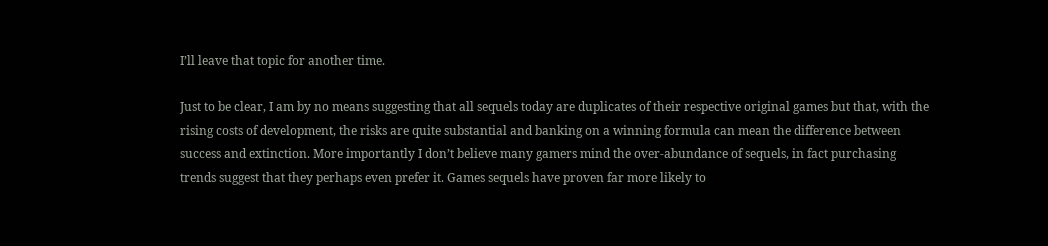I’ll leave that topic for another time.

Just to be clear, I am by no means suggesting that all sequels today are duplicates of their respective original games but that, with the rising costs of development, the risks are quite substantial and banking on a winning formula can mean the difference between success and extinction. More importantly I don’t believe many gamers mind the over-abundance of sequels, in fact purchasing trends suggest that they perhaps even prefer it. Games sequels have proven far more likely to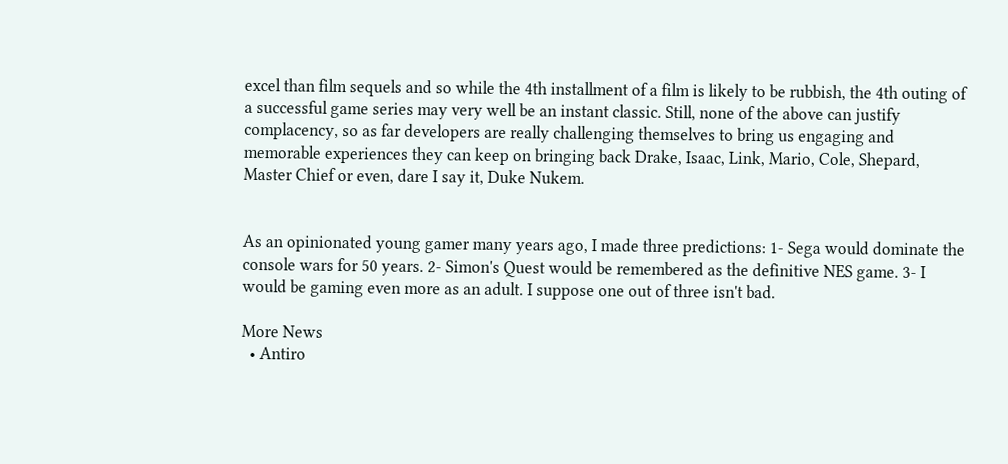excel than film sequels and so while the 4th installment of a film is likely to be rubbish, the 4th outing of a successful game series may very well be an instant classic. Still, none of the above can justify complacency, so as far developers are really challenging themselves to bring us engaging and memorable experiences they can keep on bringing back Drake, Isaac, Link, Mario, Cole, Shepard, Master Chief or even, dare I say it, Duke Nukem.


As an opinionated young gamer many years ago, I made three predictions: 1- Sega would dominate the console wars for 50 years. 2- Simon's Quest would be remembered as the definitive NES game. 3- I would be gaming even more as an adult. I suppose one out of three isn't bad.

More News
  • Antiro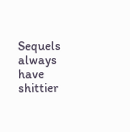Sequels always have shittier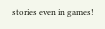stories even in games!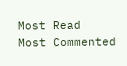Most Read
Most Commented